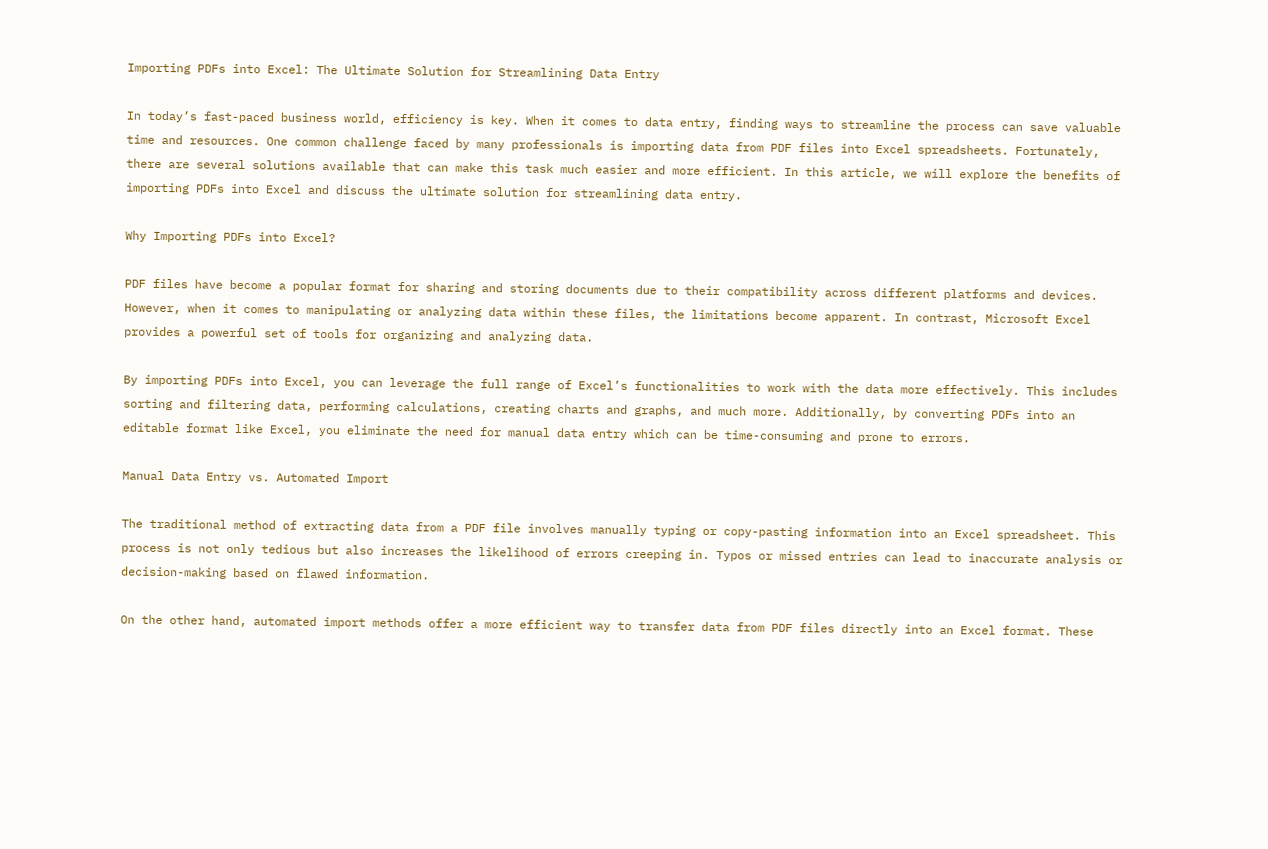Importing PDFs into Excel: The Ultimate Solution for Streamlining Data Entry

In today’s fast-paced business world, efficiency is key. When it comes to data entry, finding ways to streamline the process can save valuable time and resources. One common challenge faced by many professionals is importing data from PDF files into Excel spreadsheets. Fortunately, there are several solutions available that can make this task much easier and more efficient. In this article, we will explore the benefits of importing PDFs into Excel and discuss the ultimate solution for streamlining data entry.

Why Importing PDFs into Excel?

PDF files have become a popular format for sharing and storing documents due to their compatibility across different platforms and devices. However, when it comes to manipulating or analyzing data within these files, the limitations become apparent. In contrast, Microsoft Excel provides a powerful set of tools for organizing and analyzing data.

By importing PDFs into Excel, you can leverage the full range of Excel’s functionalities to work with the data more effectively. This includes sorting and filtering data, performing calculations, creating charts and graphs, and much more. Additionally, by converting PDFs into an editable format like Excel, you eliminate the need for manual data entry which can be time-consuming and prone to errors.

Manual Data Entry vs. Automated Import

The traditional method of extracting data from a PDF file involves manually typing or copy-pasting information into an Excel spreadsheet. This process is not only tedious but also increases the likelihood of errors creeping in. Typos or missed entries can lead to inaccurate analysis or decision-making based on flawed information.

On the other hand, automated import methods offer a more efficient way to transfer data from PDF files directly into an Excel format. These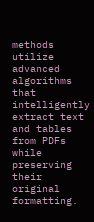methods utilize advanced algorithms that intelligently extract text and tables from PDFs while preserving their original formatting.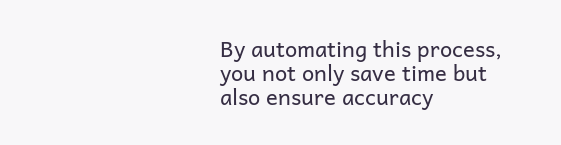By automating this process, you not only save time but also ensure accuracy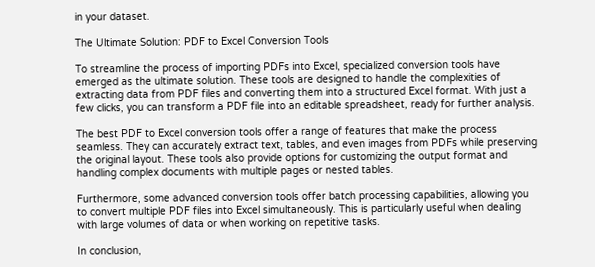in your dataset.

The Ultimate Solution: PDF to Excel Conversion Tools

To streamline the process of importing PDFs into Excel, specialized conversion tools have emerged as the ultimate solution. These tools are designed to handle the complexities of extracting data from PDF files and converting them into a structured Excel format. With just a few clicks, you can transform a PDF file into an editable spreadsheet, ready for further analysis.

The best PDF to Excel conversion tools offer a range of features that make the process seamless. They can accurately extract text, tables, and even images from PDFs while preserving the original layout. These tools also provide options for customizing the output format and handling complex documents with multiple pages or nested tables.

Furthermore, some advanced conversion tools offer batch processing capabilities, allowing you to convert multiple PDF files into Excel simultaneously. This is particularly useful when dealing with large volumes of data or when working on repetitive tasks.

In conclusion,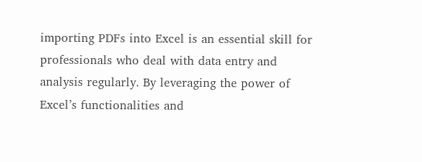importing PDFs into Excel is an essential skill for professionals who deal with data entry and analysis regularly. By leveraging the power of Excel’s functionalities and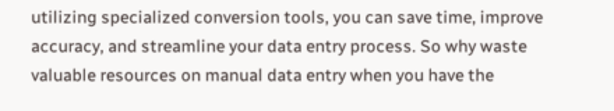utilizing specialized conversion tools, you can save time, improve accuracy, and streamline your data entry process. So why waste valuable resources on manual data entry when you have the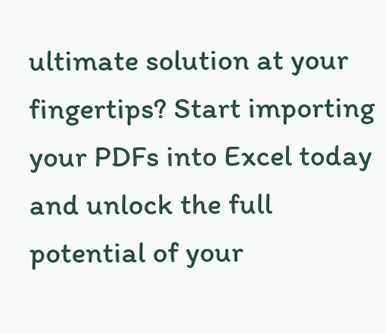ultimate solution at your fingertips? Start importing your PDFs into Excel today and unlock the full potential of your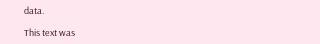data.

This text was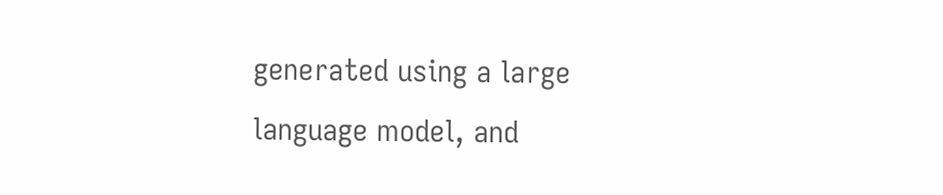generated using a large language model, and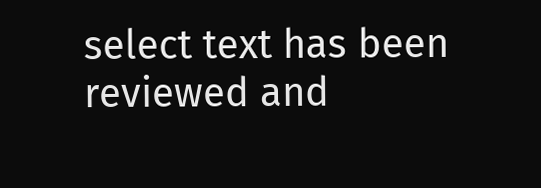select text has been reviewed and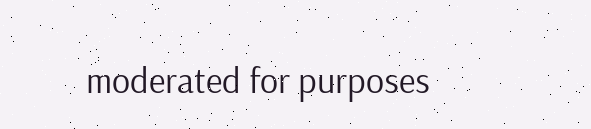moderated for purposes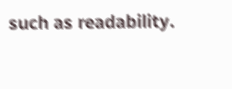such as readability.